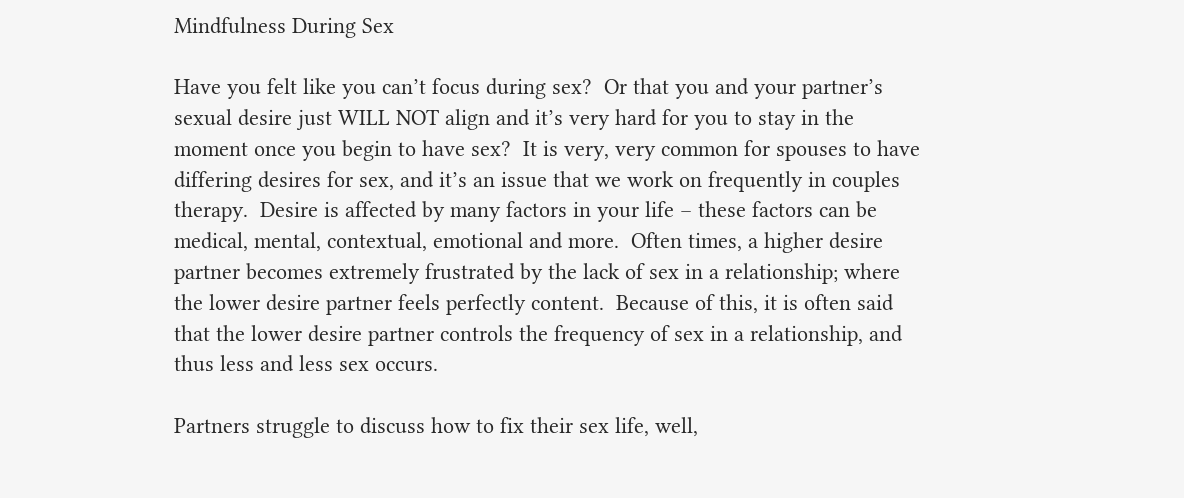Mindfulness During Sex

Have you felt like you can’t focus during sex?  Or that you and your partner’s sexual desire just WILL NOT align and it’s very hard for you to stay in the moment once you begin to have sex?  It is very, very common for spouses to have differing desires for sex, and it’s an issue that we work on frequently in couples therapy.  Desire is affected by many factors in your life – these factors can be medical, mental, contextual, emotional and more.  Often times, a higher desire partner becomes extremely frustrated by the lack of sex in a relationship; where the lower desire partner feels perfectly content.  Because of this, it is often said that the lower desire partner controls the frequency of sex in a relationship, and thus less and less sex occurs.

Partners struggle to discuss how to fix their sex life, well,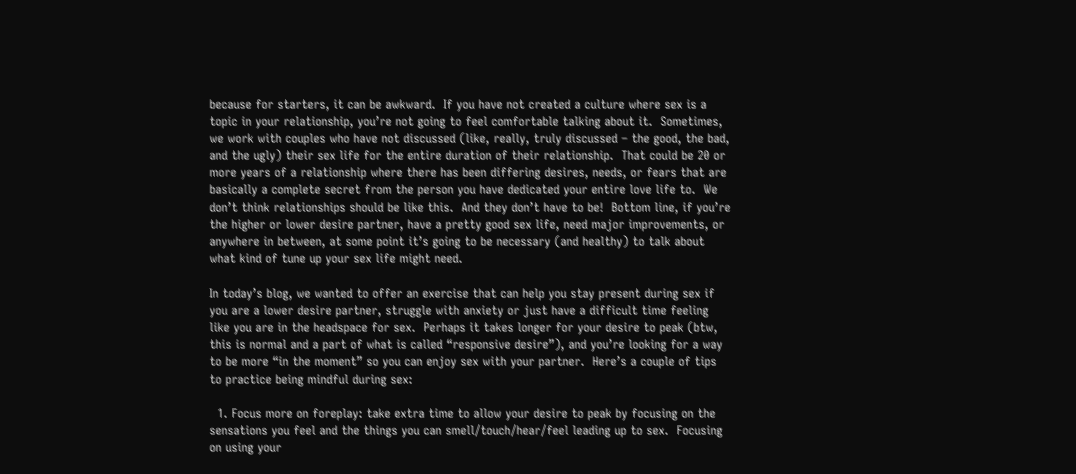because for starters, it can be awkward.  If you have not created a culture where sex is a topic in your relationship, you’re not going to feel comfortable talking about it.  Sometimes, we work with couples who have not discussed (like, really, truly discussed – the good, the bad, and the ugly) their sex life for the entire duration of their relationship.  That could be 20 or more years of a relationship where there has been differing desires, needs, or fears that are basically a complete secret from the person you have dedicated your entire love life to.  We don’t think relationships should be like this.  And they don’t have to be!  Bottom line, if you’re the higher or lower desire partner, have a pretty good sex life, need major improvements, or anywhere in between, at some point it’s going to be necessary (and healthy) to talk about what kind of tune up your sex life might need.

In today’s blog, we wanted to offer an exercise that can help you stay present during sex if you are a lower desire partner, struggle with anxiety or just have a difficult time feeling like you are in the headspace for sex.  Perhaps it takes longer for your desire to peak (btw, this is normal and a part of what is called “responsive desire”), and you’re looking for a way to be more “in the moment” so you can enjoy sex with your partner.  Here’s a couple of tips to practice being mindful during sex:

  1. Focus more on foreplay: take extra time to allow your desire to peak by focusing on the sensations you feel and the things you can smell/touch/hear/feel leading up to sex.  Focusing on using your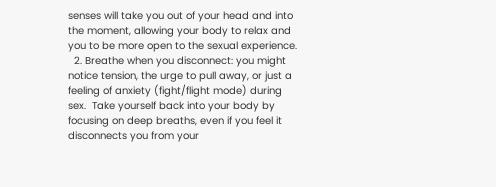senses will take you out of your head and into the moment, allowing your body to relax and you to be more open to the sexual experience.
  2. Breathe when you disconnect: you might notice tension, the urge to pull away, or just a feeling of anxiety (fight/flight mode) during sex.  Take yourself back into your body by focusing on deep breaths, even if you feel it disconnects you from your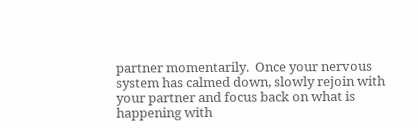partner momentarily.  Once your nervous system has calmed down, slowly rejoin with your partner and focus back on what is happening with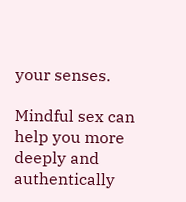your senses.

Mindful sex can help you more deeply and authentically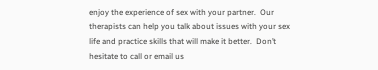enjoy the experience of sex with your partner.  Our therapists can help you talk about issues with your sex life and practice skills that will make it better.  Don’t hesitate to call or email us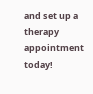and set up a therapy appointment today!